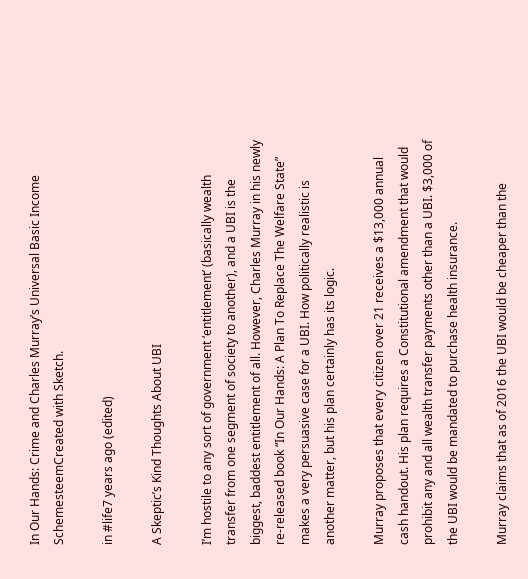In Our Hands: Crime and Charles Murray’s Universal Basic Income SchemesteemCreated with Sketch.

in #life7 years ago (edited)

A Skeptic’s Kind Thoughts About UBI

I’m hostile to any sort of government ‘entitlement’ (basically wealth transfer from one segment of society to another), and a UBI is the biggest, baddest entitlement of all. However, Charles Murray in his newly re-released book “In Our Hands: A Plan To Replace The Welfare State” makes a very persuasive case for a UBI. How politically realistic is another matter, but his plan certainly has its logic.

Murray proposes that every citizen over 21 receives a $13,000 annual cash handout. His plan requires a Constitutional amendment that would prohibit any and all wealth transfer payments other than a UBI. $3,000 of the UBI would be mandated to purchase health insurance.

Murray claims that as of 2016 the UBI would be cheaper than the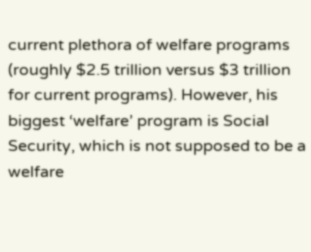current plethora of welfare programs (roughly $2.5 trillion versus $3 trillion for current programs). However, his biggest ‘welfare’ program is Social Security, which is not supposed to be a welfare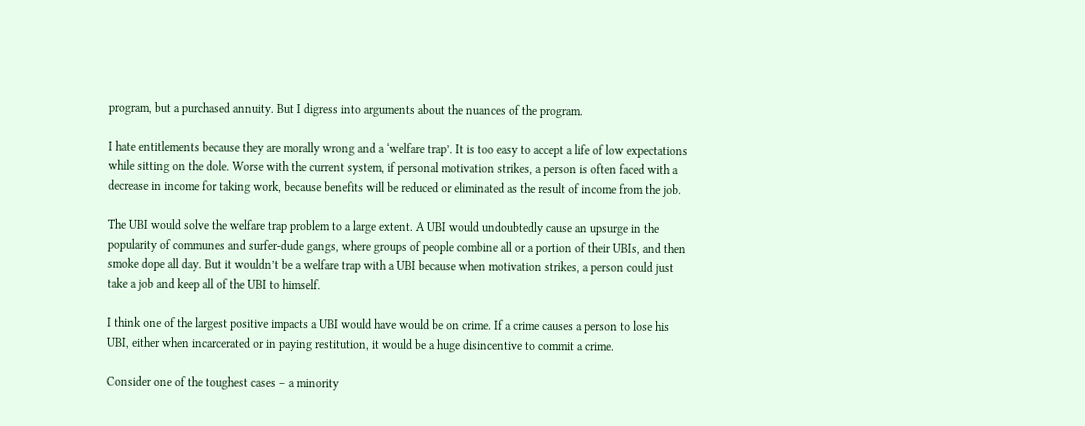program, but a purchased annuity. But I digress into arguments about the nuances of the program.

I hate entitlements because they are morally wrong and a ‘welfare trap’. It is too easy to accept a life of low expectations while sitting on the dole. Worse with the current system, if personal motivation strikes, a person is often faced with a decrease in income for taking work, because benefits will be reduced or eliminated as the result of income from the job.

The UBI would solve the welfare trap problem to a large extent. A UBI would undoubtedly cause an upsurge in the popularity of communes and surfer-dude gangs, where groups of people combine all or a portion of their UBIs, and then smoke dope all day. But it wouldn’t be a welfare trap with a UBI because when motivation strikes, a person could just take a job and keep all of the UBI to himself.

I think one of the largest positive impacts a UBI would have would be on crime. If a crime causes a person to lose his UBI, either when incarcerated or in paying restitution, it would be a huge disincentive to commit a crime.

Consider one of the toughest cases – a minority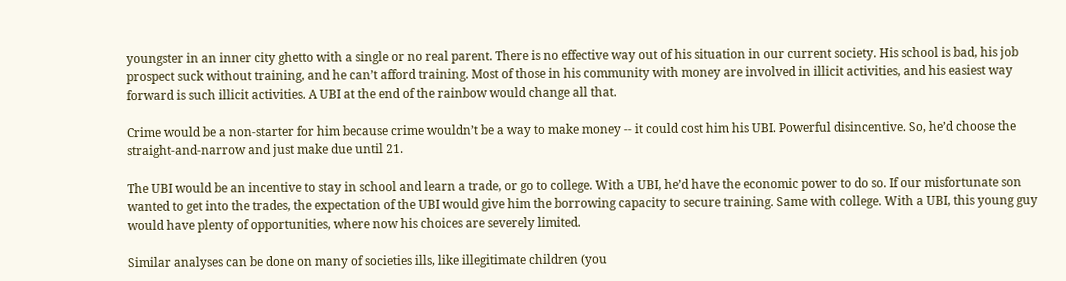youngster in an inner city ghetto with a single or no real parent. There is no effective way out of his situation in our current society. His school is bad, his job prospect suck without training, and he can’t afford training. Most of those in his community with money are involved in illicit activities, and his easiest way forward is such illicit activities. A UBI at the end of the rainbow would change all that.

Crime would be a non-starter for him because crime wouldn’t be a way to make money -- it could cost him his UBI. Powerful disincentive. So, he’d choose the straight-and-narrow and just make due until 21.

The UBI would be an incentive to stay in school and learn a trade, or go to college. With a UBI, he’d have the economic power to do so. If our misfortunate son wanted to get into the trades, the expectation of the UBI would give him the borrowing capacity to secure training. Same with college. With a UBI, this young guy would have plenty of opportunities, where now his choices are severely limited.

Similar analyses can be done on many of societies ills, like illegitimate children (you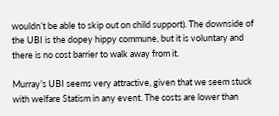wouldn’t be able to skip out on child support). The downside of the UBI is the dopey hippy commune, but it is voluntary and there is no cost barrier to walk away from it.

Murray’s UBI seems very attractive, given that we seem stuck with welfare Statism in any event. The costs are lower than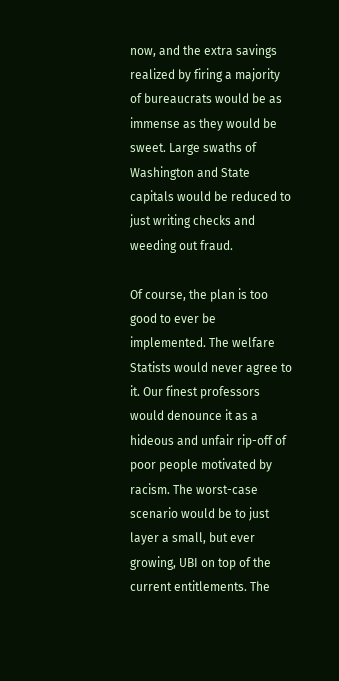now, and the extra savings realized by firing a majority of bureaucrats would be as immense as they would be sweet. Large swaths of Washington and State capitals would be reduced to just writing checks and weeding out fraud.

Of course, the plan is too good to ever be implemented. The welfare Statists would never agree to it. Our finest professors would denounce it as a hideous and unfair rip-off of poor people motivated by racism. The worst-case scenario would be to just layer a small, but ever growing, UBI on top of the current entitlements. The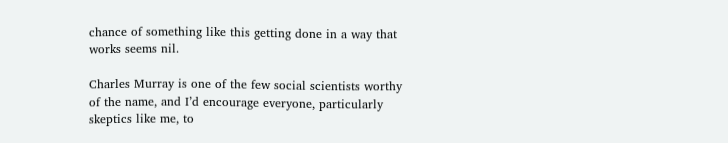chance of something like this getting done in a way that works seems nil.

Charles Murray is one of the few social scientists worthy of the name, and I’d encourage everyone, particularly skeptics like me, to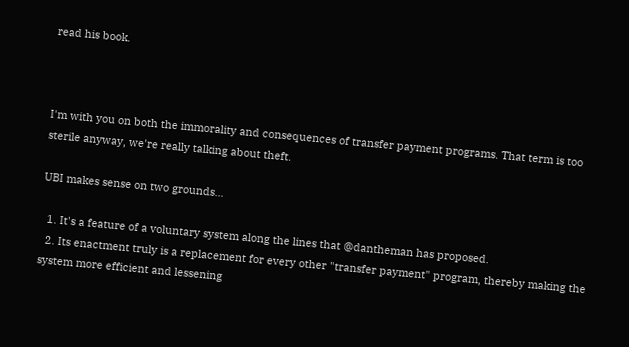read his book.



I'm with you on both the immorality and consequences of transfer payment programs. That term is too sterile anyway, we're really talking about theft.

UBI makes sense on two grounds...

  1. It's a feature of a voluntary system along the lines that @dantheman has proposed.
  2. Its enactment truly is a replacement for every other "transfer payment" program, thereby making the system more efficient and lessening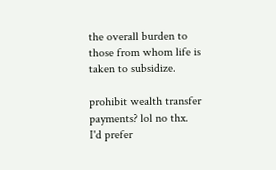the overall burden to those from whom life is taken to subsidize.

prohibit wealth transfer payments? lol no thx. I'd prefer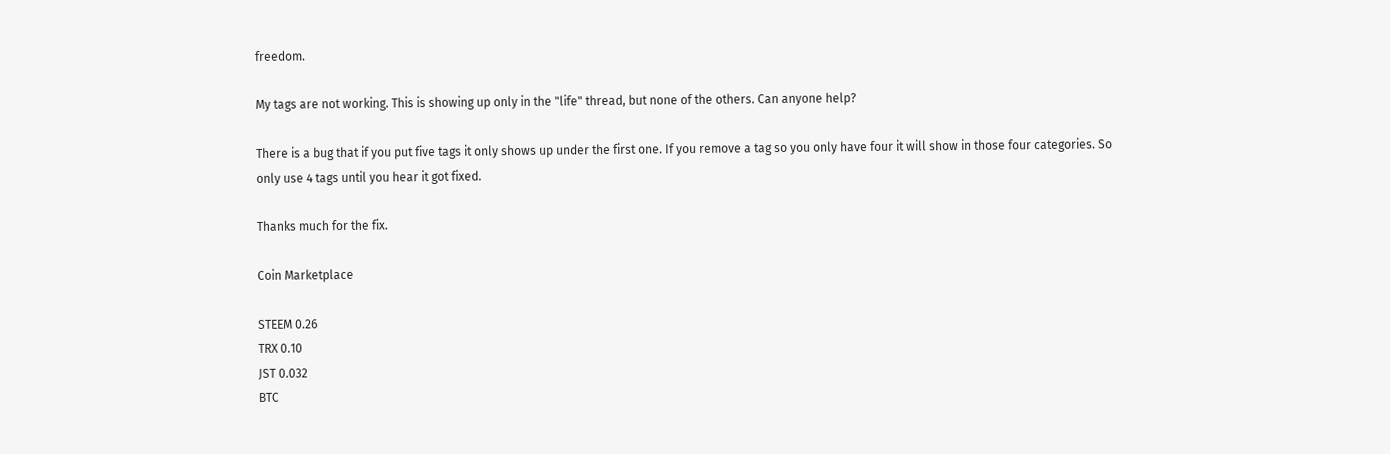freedom.

My tags are not working. This is showing up only in the "life" thread, but none of the others. Can anyone help?

There is a bug that if you put five tags it only shows up under the first one. If you remove a tag so you only have four it will show in those four categories. So only use 4 tags until you hear it got fixed.

Thanks much for the fix.

Coin Marketplace

STEEM 0.26
TRX 0.10
JST 0.032
BTC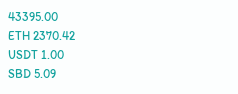43395.00
ETH 2370.42
USDT 1.00
SBD 5.09